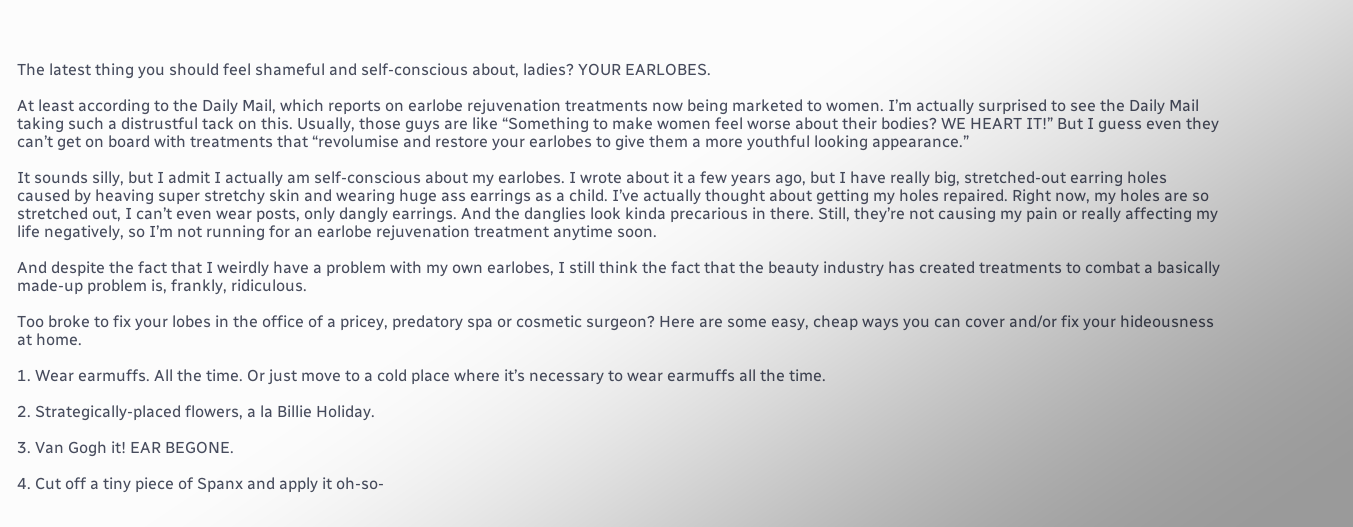The latest thing you should feel shameful and self-conscious about, ladies? YOUR EARLOBES.

At least according to the Daily Mail, which reports on earlobe rejuvenation treatments now being marketed to women. I’m actually surprised to see the Daily Mail taking such a distrustful tack on this. Usually, those guys are like “Something to make women feel worse about their bodies? WE HEART IT!” But I guess even they can’t get on board with treatments that “revolumise and restore your earlobes to give them a more youthful looking appearance.”

It sounds silly, but I admit I actually am self-conscious about my earlobes. I wrote about it a few years ago, but I have really big, stretched-out earring holes caused by heaving super stretchy skin and wearing huge ass earrings as a child. I’ve actually thought about getting my holes repaired. Right now, my holes are so stretched out, I can’t even wear posts, only dangly earrings. And the danglies look kinda precarious in there. Still, they’re not causing my pain or really affecting my life negatively, so I’m not running for an earlobe rejuvenation treatment anytime soon.

And despite the fact that I weirdly have a problem with my own earlobes, I still think the fact that the beauty industry has created treatments to combat a basically made-up problem is, frankly, ridiculous.

Too broke to fix your lobes in the office of a pricey, predatory spa or cosmetic surgeon? Here are some easy, cheap ways you can cover and/or fix your hideousness at home.

1. Wear earmuffs. All the time. Or just move to a cold place where it’s necessary to wear earmuffs all the time.

2. Strategically-placed flowers, a la Billie Holiday.

3. Van Gogh it! EAR BEGONE.

4. Cut off a tiny piece of Spanx and apply it oh-so-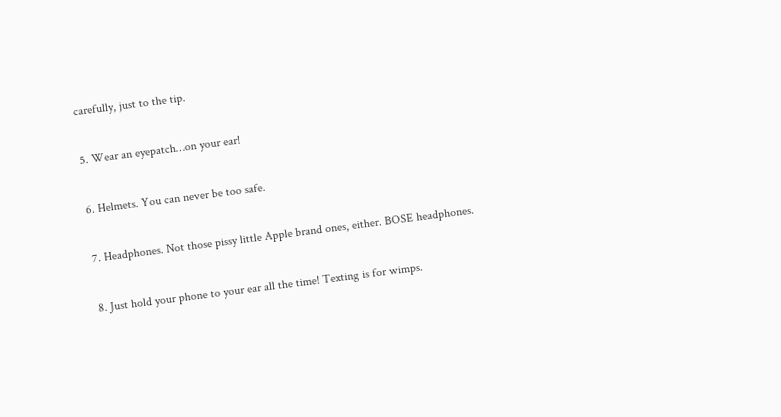carefully, just to the tip.

5. Wear an eyepatch…on your ear!

6. Helmets. You can never be too safe.

7. Headphones. Not those pissy little Apple brand ones, either. BOSE headphones.

8. Just hold your phone to your ear all the time! Texting is for wimps.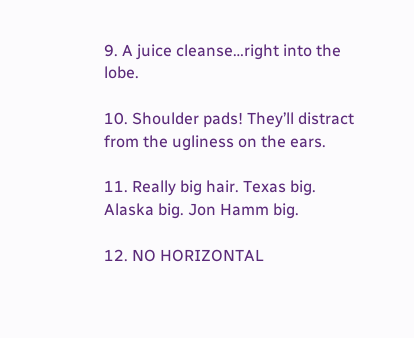9. A juice cleanse…right into the lobe.

10. Shoulder pads! They’ll distract from the ugliness on the ears.

11. Really big hair. Texas big. Alaska big. Jon Hamm big.

12. NO HORIZONTAL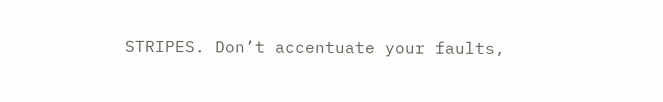STRIPES. Don’t accentuate your faults,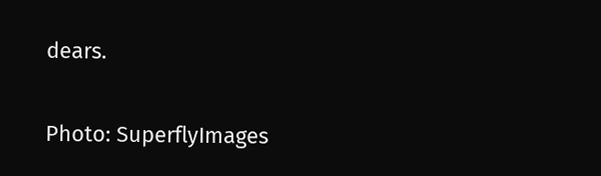dears.

Photo: SuperflyImages